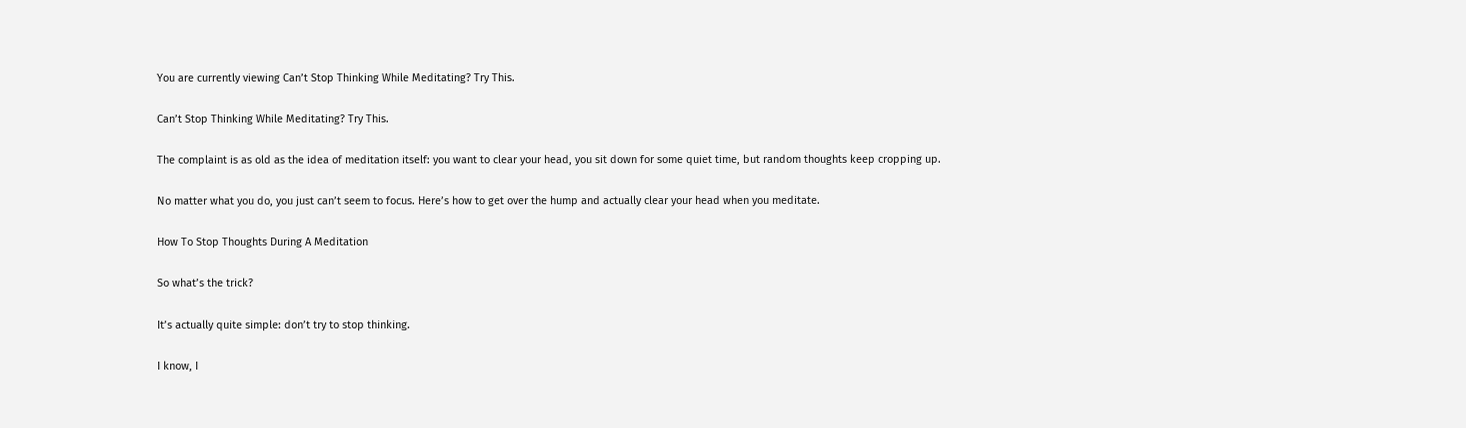You are currently viewing Can’t Stop Thinking While Meditating? Try This.

Can’t Stop Thinking While Meditating? Try This.

The complaint is as old as the idea of meditation itself: you want to clear your head, you sit down for some quiet time, but random thoughts keep cropping up.

No matter what you do, you just can’t seem to focus. Here’s how to get over the hump and actually clear your head when you meditate.

How To Stop Thoughts During A Meditation

So what’s the trick?

It’s actually quite simple: don’t try to stop thinking.

I know, I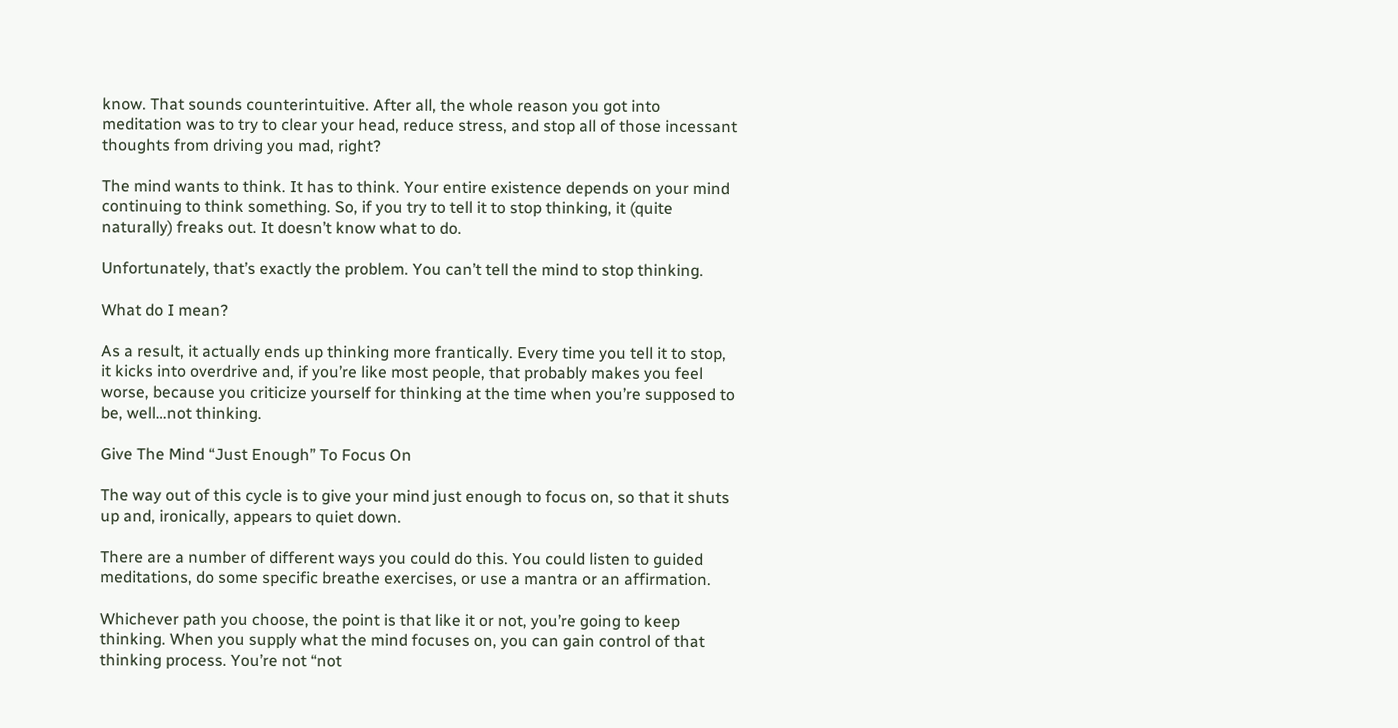know. That sounds counterintuitive. After all, the whole reason you got into meditation was to try to clear your head, reduce stress, and stop all of those incessant thoughts from driving you mad, right?

The mind wants to think. It has to think. Your entire existence depends on your mind continuing to think something. So, if you try to tell it to stop thinking, it (quite naturally) freaks out. It doesn’t know what to do.

Unfortunately, that’s exactly the problem. You can’t tell the mind to stop thinking.

What do I mean?

As a result, it actually ends up thinking more frantically. Every time you tell it to stop, it kicks into overdrive and, if you’re like most people, that probably makes you feel worse, because you criticize yourself for thinking at the time when you’re supposed to be, well…not thinking.

Give The Mind “Just Enough” To Focus On

The way out of this cycle is to give your mind just enough to focus on, so that it shuts up and, ironically, appears to quiet down.

There are a number of different ways you could do this. You could listen to guided meditations, do some specific breathe exercises, or use a mantra or an affirmation.

Whichever path you choose, the point is that like it or not, you’re going to keep thinking. When you supply what the mind focuses on, you can gain control of that thinking process. You’re not “not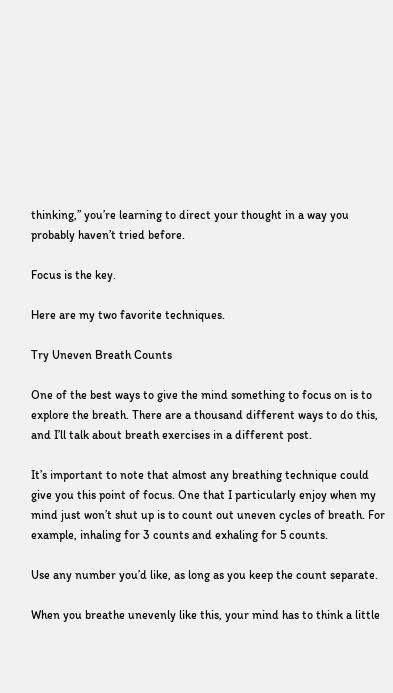thinking,” you’re learning to direct your thought in a way you probably haven’t tried before.

Focus is the key.

Here are my two favorite techniques.

Try Uneven Breath Counts

One of the best ways to give the mind something to focus on is to explore the breath. There are a thousand different ways to do this, and I’ll talk about breath exercises in a different post.

It’s important to note that almost any breathing technique could give you this point of focus. One that I particularly enjoy when my mind just won’t shut up is to count out uneven cycles of breath. For example, inhaling for 3 counts and exhaling for 5 counts.

Use any number you’d like, as long as you keep the count separate.

When you breathe unevenly like this, your mind has to think a little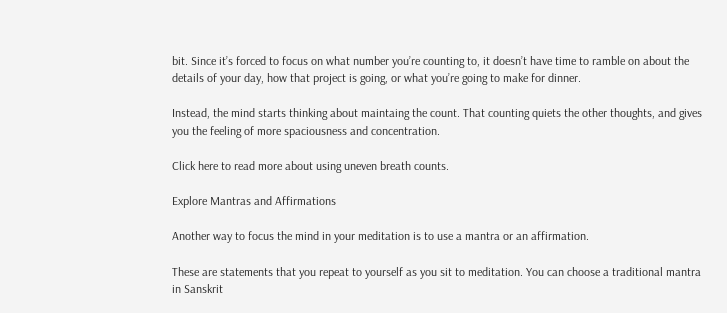bit. Since it’s forced to focus on what number you’re counting to, it doesn’t have time to ramble on about the details of your day, how that project is going, or what you’re going to make for dinner.

Instead, the mind starts thinking about maintaing the count. That counting quiets the other thoughts, and gives you the feeling of more spaciousness and concentration.

Click here to read more about using uneven breath counts.

Explore Mantras and Affirmations

Another way to focus the mind in your meditation is to use a mantra or an affirmation.

These are statements that you repeat to yourself as you sit to meditation. You can choose a traditional mantra in Sanskrit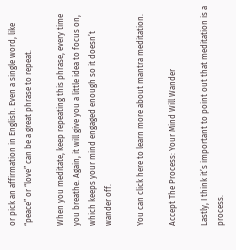or pick an affirmation in English. Even a single word, like “peace” or “love” can be a great phrase to repeat.

When you meditate, keep repeating this phrase, every time you breathe. Again, it will give you a little idea to focus on, which keeps your mind engaged enough so it doesn’t wander off.

You can click here to learn more about mantra meditation.

Accept The Process: Your Mind Will Wander

Lastly, I think it’s important to point out that meditation is a process.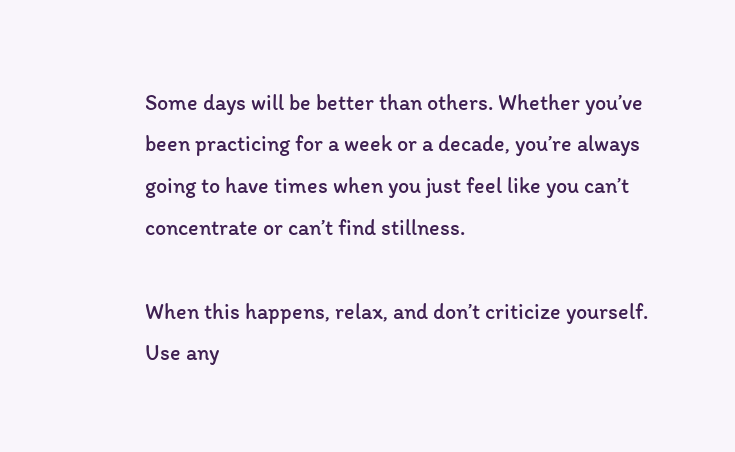Some days will be better than others. Whether you’ve been practicing for a week or a decade, you’re always going to have times when you just feel like you can’t concentrate or can’t find stillness.

When this happens, relax, and don’t criticize yourself. Use any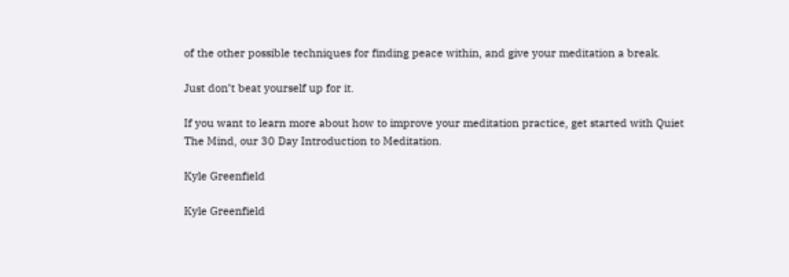of the other possible techniques for finding peace within, and give your meditation a break.

Just don’t beat yourself up for it.

If you want to learn more about how to improve your meditation practice, get started with Quiet The Mind, our 30 Day Introduction to Meditation.

Kyle Greenfield

Kyle Greenfield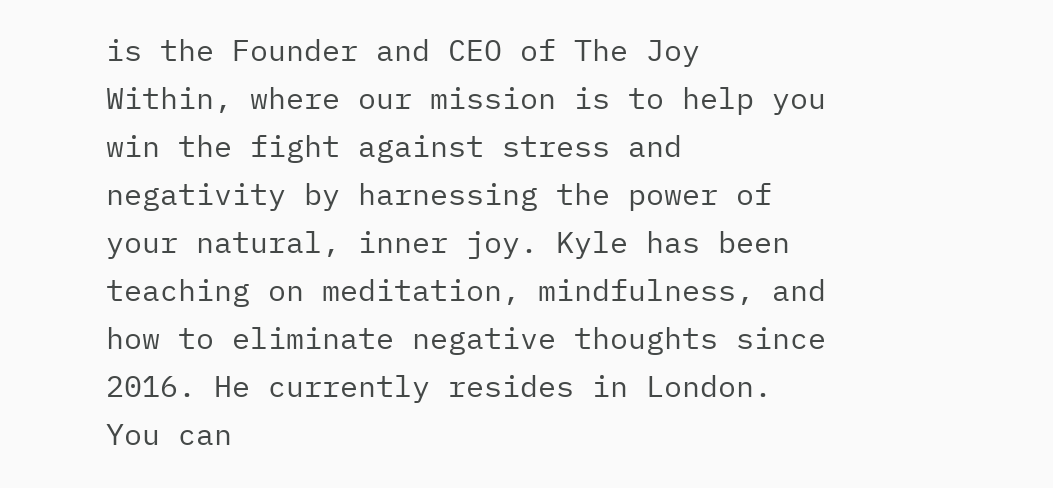is the Founder and CEO of The Joy Within, where our mission is to help you win the fight against stress and negativity by harnessing the power of your natural, inner joy. Kyle has been teaching on meditation, mindfulness, and how to eliminate negative thoughts since 2016. He currently resides in London. You can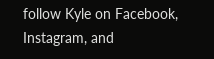follow Kyle on Facebook, Instagram, and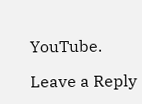YouTube.

Leave a Reply